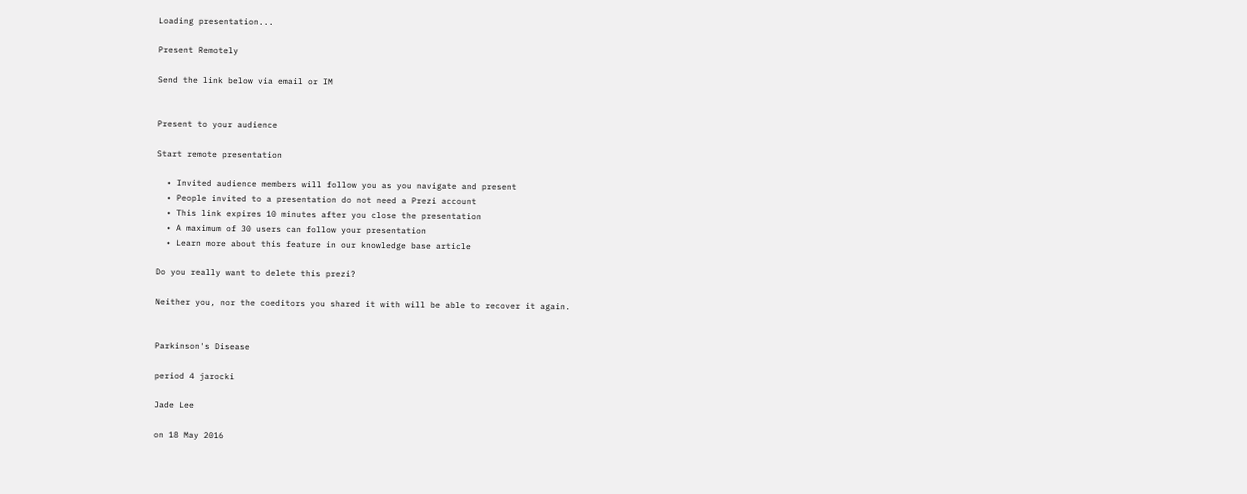Loading presentation...

Present Remotely

Send the link below via email or IM


Present to your audience

Start remote presentation

  • Invited audience members will follow you as you navigate and present
  • People invited to a presentation do not need a Prezi account
  • This link expires 10 minutes after you close the presentation
  • A maximum of 30 users can follow your presentation
  • Learn more about this feature in our knowledge base article

Do you really want to delete this prezi?

Neither you, nor the coeditors you shared it with will be able to recover it again.


Parkinson's Disease

period 4 jarocki

Jade Lee

on 18 May 2016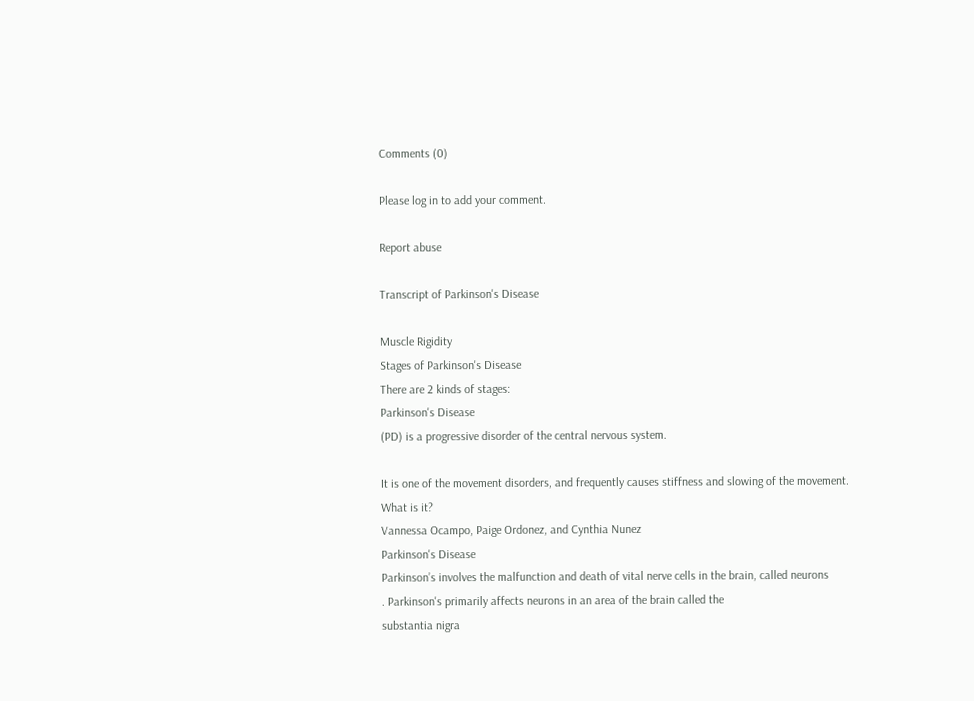Comments (0)

Please log in to add your comment.

Report abuse

Transcript of Parkinson's Disease

Muscle Rigidity
Stages of Parkinson's Disease
There are 2 kinds of stages:
Parkinson's Disease
(PD) is a progressive disorder of the central nervous system.

It is one of the movement disorders, and frequently causes stiffness and slowing of the movement.
What is it?
Vannessa Ocampo, Paige Ordonez, and Cynthia Nunez
Parkinson's Disease
Parkinson’s involves the malfunction and death of vital nerve cells in the brain, called neurons
. Parkinson's primarily affects neurons in an area of the brain called the
substantia nigra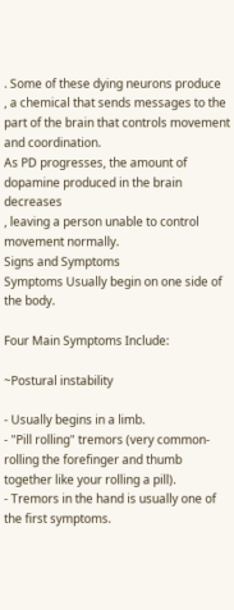. Some of these dying neurons produce
, a chemical that sends messages to the part of the brain that controls movement and coordination.
As PD progresses, the amount of dopamine produced in the brain decreases
, leaving a person unable to control movement normally.
Signs and Symptoms
Symptoms Usually begin on one side of the body.

Four Main Symptoms Include:

~Postural instability

- Usually begins in a limb.
- "Pill rolling" tremors (very common-rolling the forefinger and thumb together like your rolling a pill).
- Tremors in the hand is usually one of the first symptoms.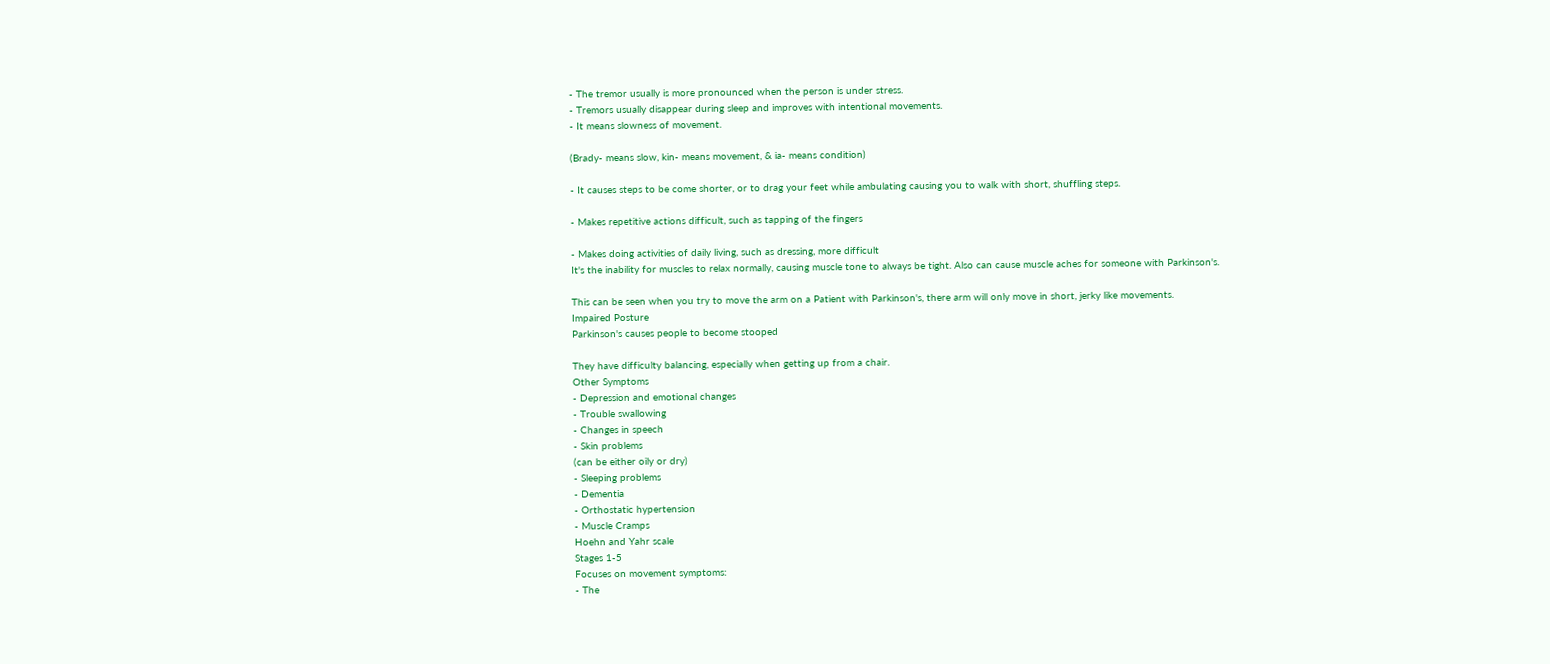- The tremor usually is more pronounced when the person is under stress.
- Tremors usually disappear during sleep and improves with intentional movements.
- It means slowness of movement.

(Brady- means slow, kin- means movement, & ia- means condition)

- It causes steps to be come shorter, or to drag your feet while ambulating causing you to walk with short, shuffling steps.

- Makes repetitive actions difficult, such as tapping of the fingers

- Makes doing activities of daily living, such as dressing, more difficult
It's the inability for muscles to relax normally, causing muscle tone to always be tight. Also can cause muscle aches for someone with Parkinson's.

This can be seen when you try to move the arm on a Patient with Parkinson's, there arm will only move in short, jerky like movements.
Impaired Posture
Parkinson's causes people to become stooped

They have difficulty balancing, especially when getting up from a chair.
Other Symptoms
- Depression and emotional changes
- Trouble swallowing
- Changes in speech
- Skin problems
(can be either oily or dry)
- Sleeping problems
- Dementia
- Orthostatic hypertension
- Muscle Cramps
Hoehn and Yahr scale
Stages 1-5
Focuses on movement symptoms:
- The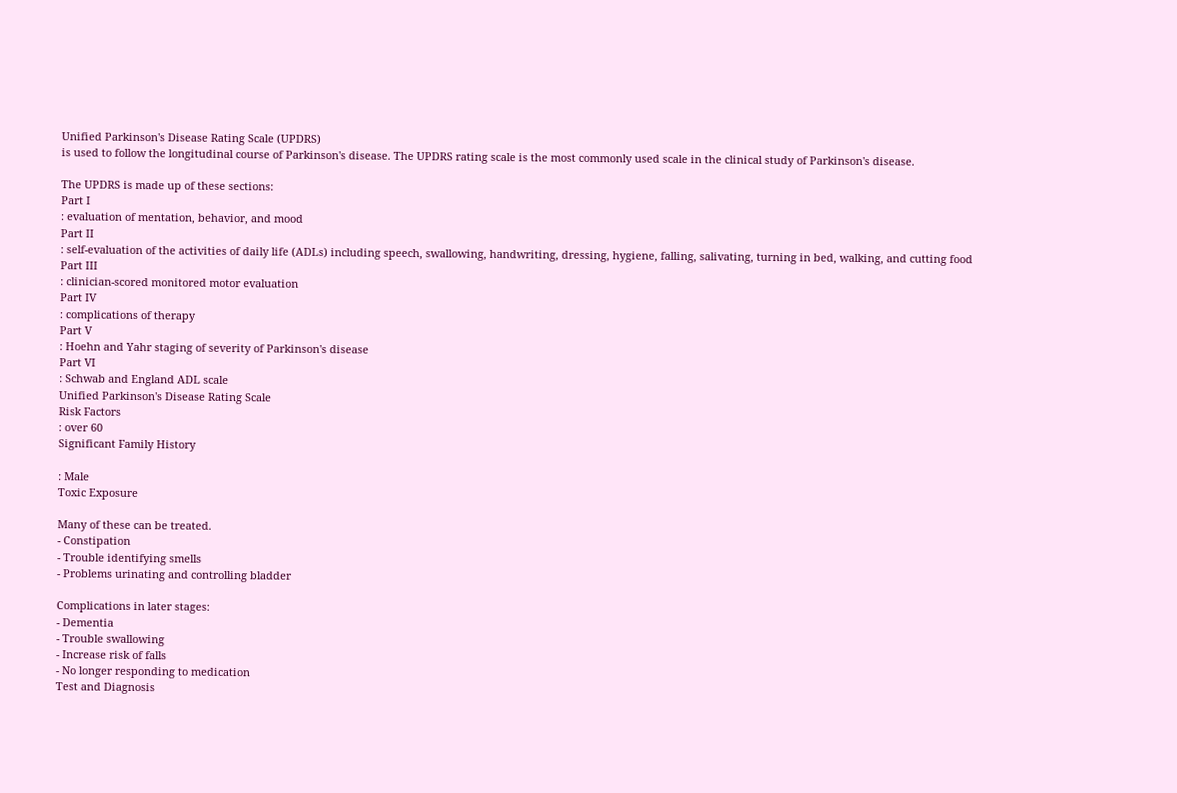Unified Parkinson's Disease Rating Scale (UPDRS)
is used to follow the longitudinal course of Parkinson's disease. The UPDRS rating scale is the most commonly used scale in the clinical study of Parkinson's disease.

The UPDRS is made up of these sections:
Part I
: evaluation of mentation, behavior, and mood
Part II
: self-evaluation of the activities of daily life (ADLs) including speech, swallowing, handwriting, dressing, hygiene, falling, salivating, turning in bed, walking, and cutting food
Part III
: clinician-scored monitored motor evaluation
Part IV
: complications of therapy
Part V
: Hoehn and Yahr staging of severity of Parkinson's disease
Part VI
: Schwab and England ADL scale
Unified Parkinson's Disease Rating Scale
Risk Factors
: over 60
Significant Family History

: Male
Toxic Exposure

Many of these can be treated.
- Constipation
- Trouble identifying smells
- Problems urinating and controlling bladder

Complications in later stages:
- Dementia
- Trouble swallowing
- Increase risk of falls
- No longer responding to medication
Test and Diagnosis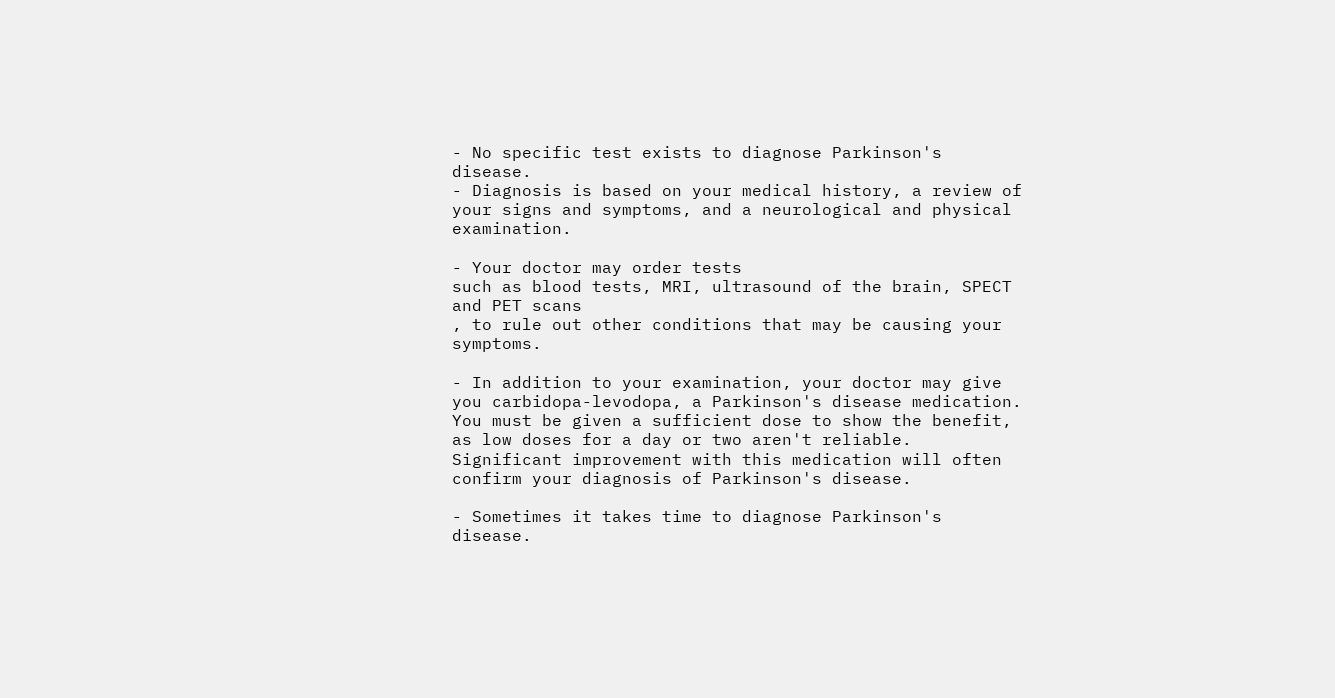- No specific test exists to diagnose Parkinson's disease.
- Diagnosis is based on your medical history, a review of your signs and symptoms, and a neurological and physical examination.

- Your doctor may order tests
such as blood tests, MRI, ultrasound of the brain, SPECT and PET scans
, to rule out other conditions that may be causing your symptoms.

- In addition to your examination, your doctor may give you carbidopa-levodopa, a Parkinson's disease medication. You must be given a sufficient dose to show the benefit, as low doses for a day or two aren't reliable. Significant improvement with this medication will often confirm your diagnosis of Parkinson's disease.

- Sometimes it takes time to diagnose Parkinson's disease.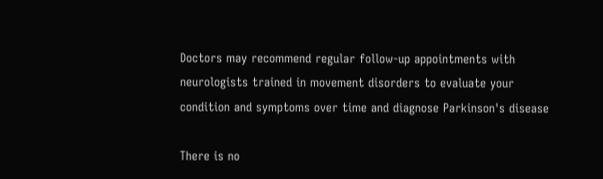Doctors may recommend regular follow-up appointments with neurologists trained in movement disorders to evaluate your condition and symptoms over time and diagnose Parkinson's disease

There is no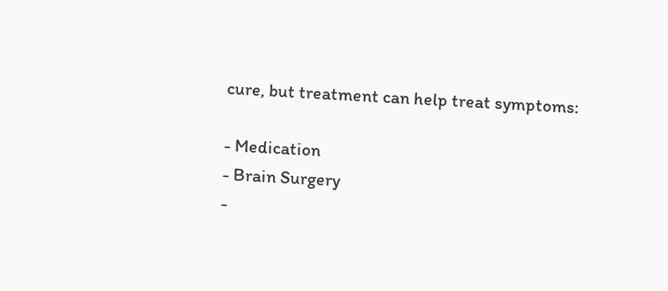cure, but treatment can help treat symptoms:

- Medication
- Brain Surgery
-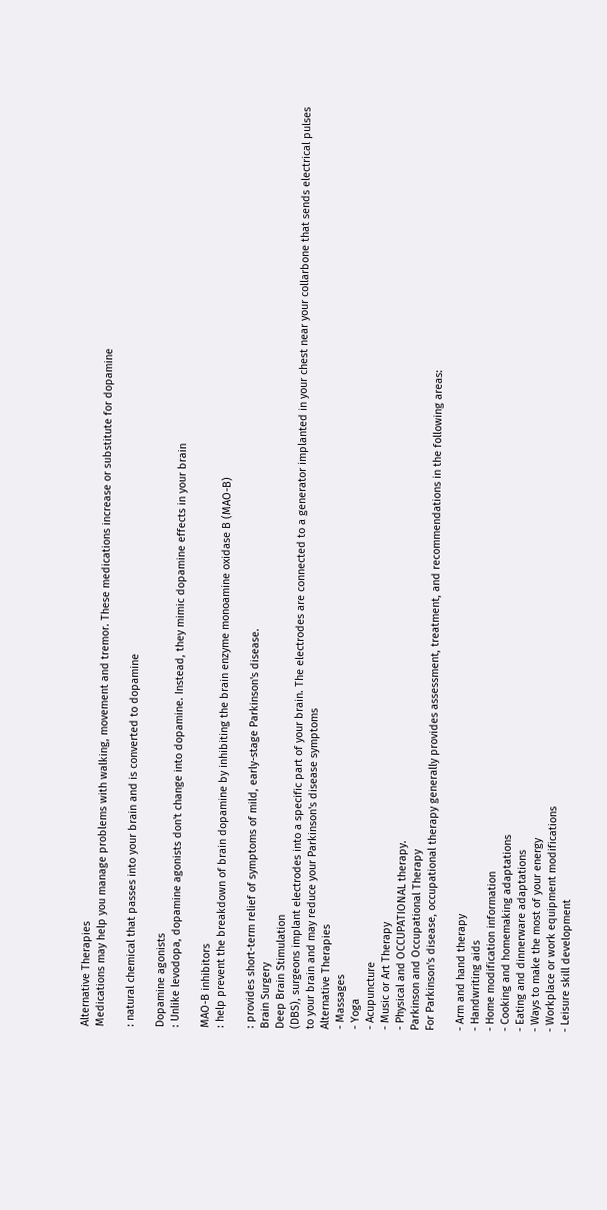Alternative Therapies
Medications may help you manage problems with walking, movement and tremor. These medications increase or substitute for dopamine

: natural chemical that passes into your brain and is converted to dopamine

Dopamine agonists
: Unlike levodopa, dopamine agonists don't change into dopamine. Instead, they mimic dopamine effects in your brain

MAO-B inhibitors
: help prevent the breakdown of brain dopamine by inhibiting the brain enzyme monoamine oxidase B (MAO-B)

: provides short-term relief of symptoms of mild, early-stage Parkinson's disease.
Brain Surgery
Deep Brain Stimulation
(DBS), surgeons implant electrodes into a specific part of your brain. The electrodes are connected to a generator implanted in your chest near your collarbone that sends electrical pulses to your brain and may reduce your Parkinson's disease symptoms
Alternative Therapies
- Massages
- Yoga
- Acupuncture
- Music or Art Therapy
- Physical and OCCUPATIONAL therapy.
Parkinson and Occupational Therapy
For Parkinson's disease, occupational therapy generally provides assessment, treatment, and recommendations in the following areas:

- Arm and hand therapy
- Handwriting aids
- Home modification information
- Cooking and homemaking adaptations
- Eating and dinnerware adaptations
- Ways to make the most of your energy
- Workplace or work equipment modifications
- Leisure skill development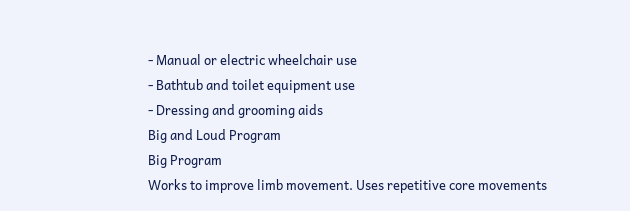- Manual or electric wheelchair use
- Bathtub and toilet equipment use
- Dressing and grooming aids
Big and Loud Program
Big Program
Works to improve limb movement. Uses repetitive core movements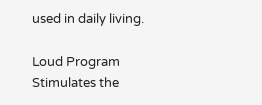used in daily living.

Loud Program
Stimulates the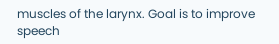muscles of the larynx. Goal is to improve speech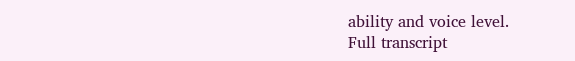ability and voice level.
Full transcript